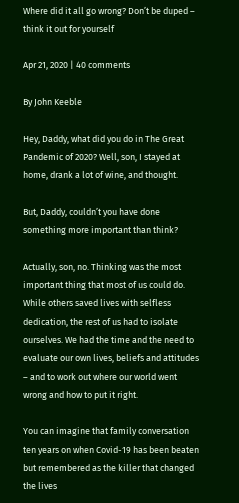Where did it all go wrong? Don’t be duped – think it out for yourself

Apr 21, 2020 | 40 comments

By John Keeble

Hey, Daddy, what did you do in The Great Pandemic of 2020? Well, son, I stayed at home, drank a lot of wine, and thought.

But, Daddy, couldn’t you have done something more important than think?

Actually, son, no. Thinking was the most important thing that most of us could do. While others saved lives with selfless dedication, the rest of us had to isolate ourselves. We had the time and the need to evaluate our own lives, beliefs and attitudes – and to work out where our world went wrong and how to put it right.

You can imagine that family conversation ten years on when Covid-19 has been beaten but remembered as the killer that changed the lives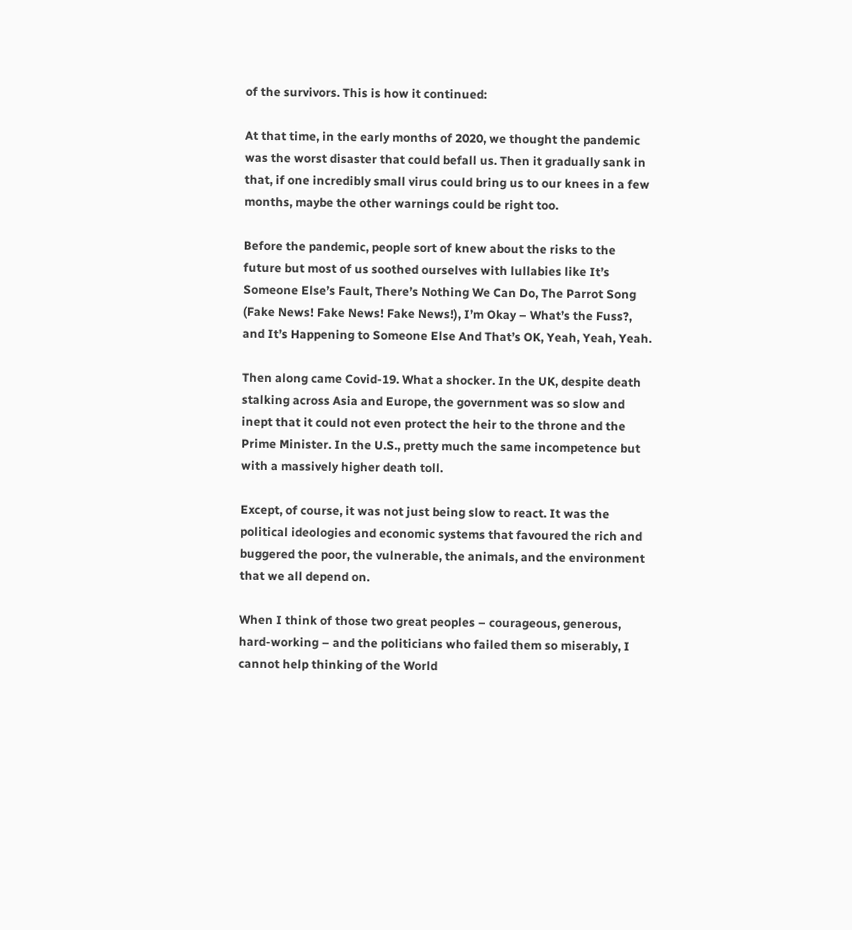of the survivors. This is how it continued:

At that time, in the early months of 2020, we thought the pandemic was the worst disaster that could befall us. Then it gradually sank in that, if one incredibly small virus could bring us to our knees in a few months, maybe the other warnings could be right too.

Before the pandemic, people sort of knew about the risks to the future but most of us soothed ourselves with lullabies like It’s Someone Else’s Fault, There’s Nothing We Can Do, The Parrot Song (Fake News! Fake News! Fake News!), I’m Okay – What’s the Fuss?, and It’s Happening to Someone Else And That’s OK, Yeah, Yeah, Yeah.

Then along came Covid-19. What a shocker. In the UK, despite death stalking across Asia and Europe, the government was so slow and inept that it could not even protect the heir to the throne and the Prime Minister. In the U.S., pretty much the same incompetence but with a massively higher death toll.

Except, of course, it was not just being slow to react. It was the political ideologies and economic systems that favoured the rich and buggered the poor, the vulnerable, the animals, and the environment that we all depend on.

When I think of those two great peoples – courageous, generous, hard-working – and the politicians who failed them so miserably, I cannot help thinking of the World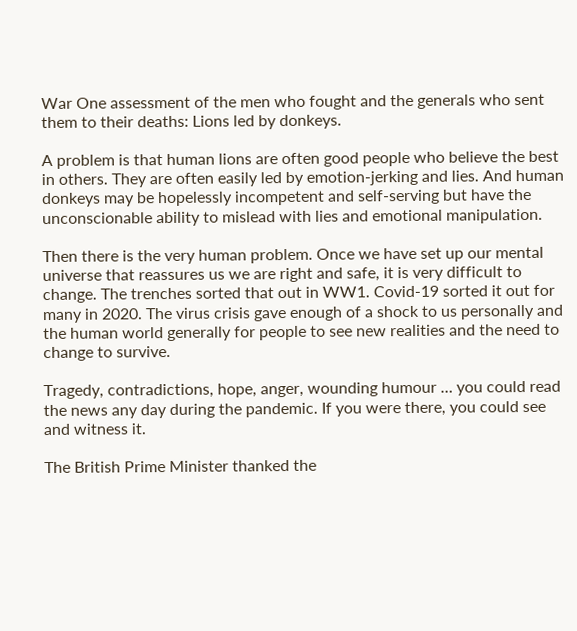War One assessment of the men who fought and the generals who sent them to their deaths: Lions led by donkeys.

A problem is that human lions are often good people who believe the best in others. They are often easily led by emotion-jerking and lies. And human donkeys may be hopelessly incompetent and self-serving but have the unconscionable ability to mislead with lies and emotional manipulation.

Then there is the very human problem. Once we have set up our mental universe that reassures us we are right and safe, it is very difficult to change. The trenches sorted that out in WW1. Covid-19 sorted it out for many in 2020. The virus crisis gave enough of a shock to us personally and the human world generally for people to see new realities and the need to change to survive.

Tragedy, contradictions, hope, anger, wounding humour … you could read the news any day during the pandemic. If you were there, you could see and witness it.

The British Prime Minister thanked the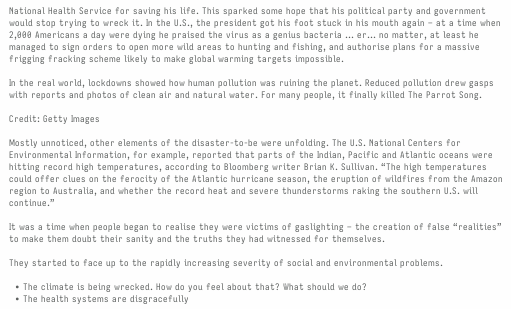National Health Service for saving his life. This sparked some hope that his political party and government would stop trying to wreck it. In the U.S., the president got his foot stuck in his mouth again – at a time when 2,000 Americans a day were dying he praised the virus as a genius bacteria … er… no matter, at least he managed to sign orders to open more wild areas to hunting and fishing, and authorise plans for a massive frigging fracking scheme likely to make global warming targets impossible.

In the real world, lockdowns showed how human pollution was ruining the planet. Reduced pollution drew gasps with reports and photos of clean air and natural water. For many people, it finally killed The Parrot Song.

Credit: Getty Images

Mostly unnoticed, other elements of the disaster-to-be were unfolding. The U.S. National Centers for Environmental Information, for example, reported that parts of the Indian, Pacific and Atlantic oceans were hitting record high temperatures, according to Bloomberg writer Brian K. Sullivan. “The high temperatures could offer clues on the ferocity of the Atlantic hurricane season, the eruption of wildfires from the Amazon region to Australia, and whether the record heat and severe thunderstorms raking the southern U.S. will continue.”

It was a time when people began to realise they were victims of gaslighting – the creation of false “realities” to make them doubt their sanity and the truths they had witnessed for themselves.

They started to face up to the rapidly increasing severity of social and environmental problems.

  • The climate is being wrecked. How do you feel about that? What should we do?
  • The health systems are disgracefully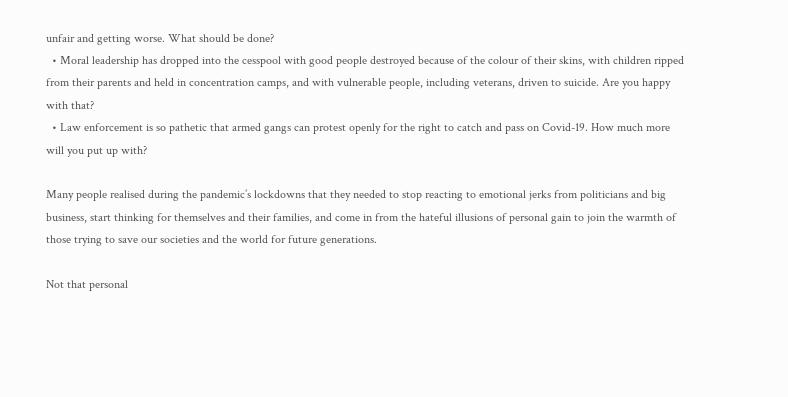unfair and getting worse. What should be done?
  • Moral leadership has dropped into the cesspool with good people destroyed because of the colour of their skins, with children ripped from their parents and held in concentration camps, and with vulnerable people, including veterans, driven to suicide. Are you happy with that?
  • Law enforcement is so pathetic that armed gangs can protest openly for the right to catch and pass on Covid-19. How much more will you put up with?

Many people realised during the pandemic’s lockdowns that they needed to stop reacting to emotional jerks from politicians and big business, start thinking for themselves and their families, and come in from the hateful illusions of personal gain to join the warmth of those trying to save our societies and the world for future generations.

Not that personal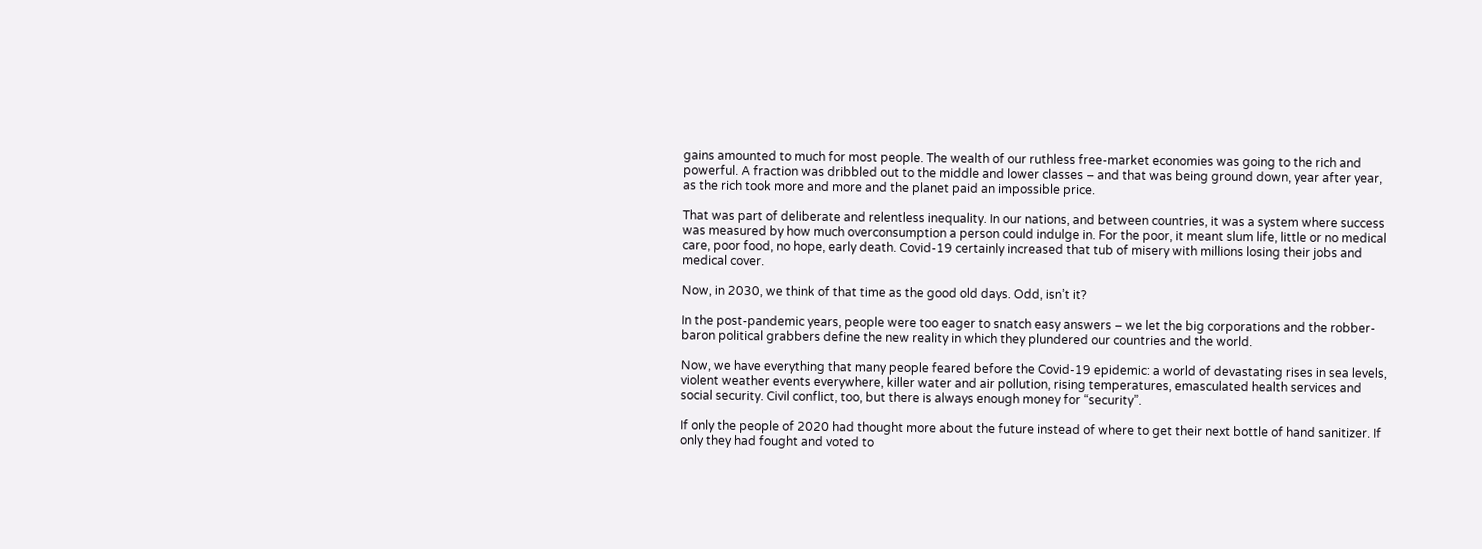gains amounted to much for most people. The wealth of our ruthless free-market economies was going to the rich and powerful. A fraction was dribbled out to the middle and lower classes – and that was being ground down, year after year, as the rich took more and more and the planet paid an impossible price.

That was part of deliberate and relentless inequality. In our nations, and between countries, it was a system where success was measured by how much overconsumption a person could indulge in. For the poor, it meant slum life, little or no medical care, poor food, no hope, early death. Covid-19 certainly increased that tub of misery with millions losing their jobs and medical cover.

Now, in 2030, we think of that time as the good old days. Odd, isn’t it?

In the post-pandemic years, people were too eager to snatch easy answers – we let the big corporations and the robber-baron political grabbers define the new reality in which they plundered our countries and the world.

Now, we have everything that many people feared before the Covid-19 epidemic: a world of devastating rises in sea levels, violent weather events everywhere, killer water and air pollution, rising temperatures, emasculated health services and social security. Civil conflict, too, but there is always enough money for “security”.

If only the people of 2020 had thought more about the future instead of where to get their next bottle of hand sanitizer. If only they had fought and voted to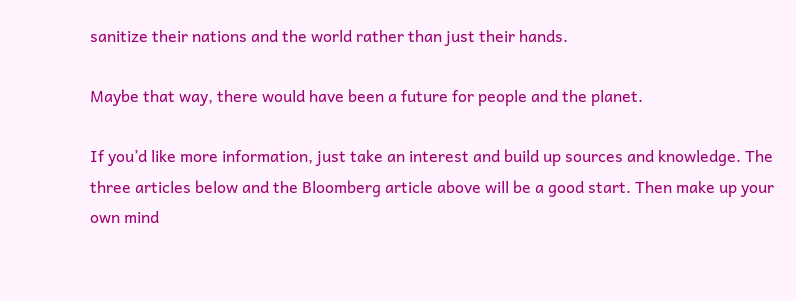sanitize their nations and the world rather than just their hands.

Maybe that way, there would have been a future for people and the planet.

If you’d like more information, just take an interest and build up sources and knowledge. The three articles below and the Bloomberg article above will be a good start. Then make up your own mind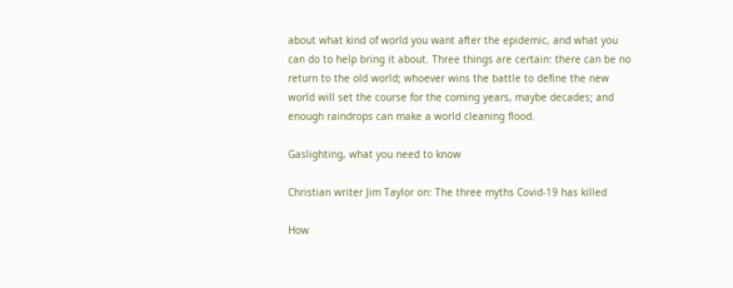about what kind of world you want after the epidemic, and what you can do to help bring it about. Three things are certain: there can be no return to the old world; whoever wins the battle to define the new world will set the course for the coming years, maybe decades; and enough raindrops can make a world cleaning flood.

Gaslighting, what you need to know

Christian writer Jim Taylor on: The three myths Covid-19 has killed

How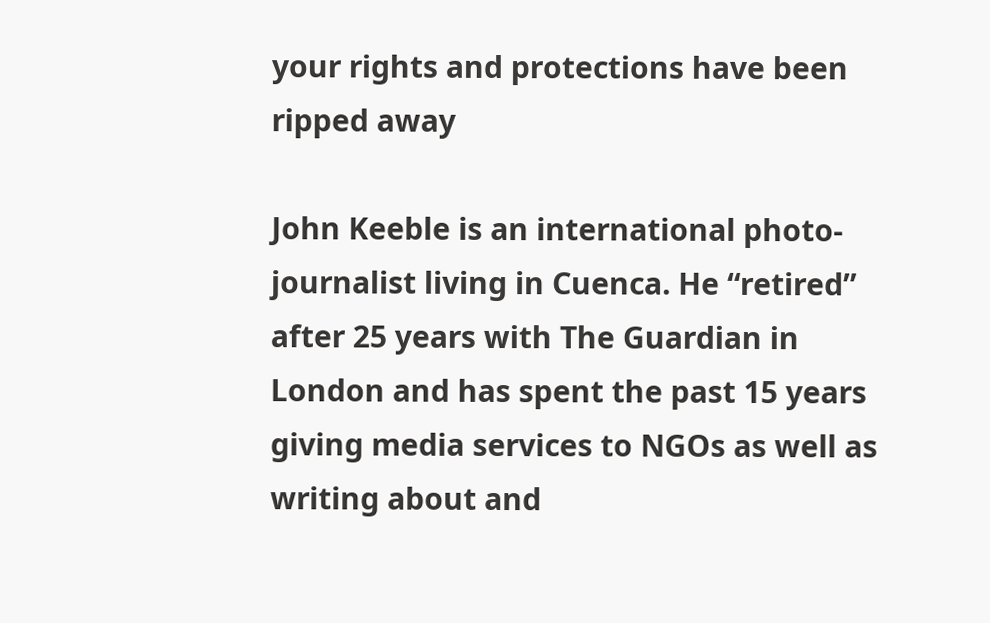your rights and protections have been ripped away

John Keeble is an international photo-journalist living in Cuenca. He “retired” after 25 years with The Guardian in London and has spent the past 15 years giving media services to NGOs as well as writing about and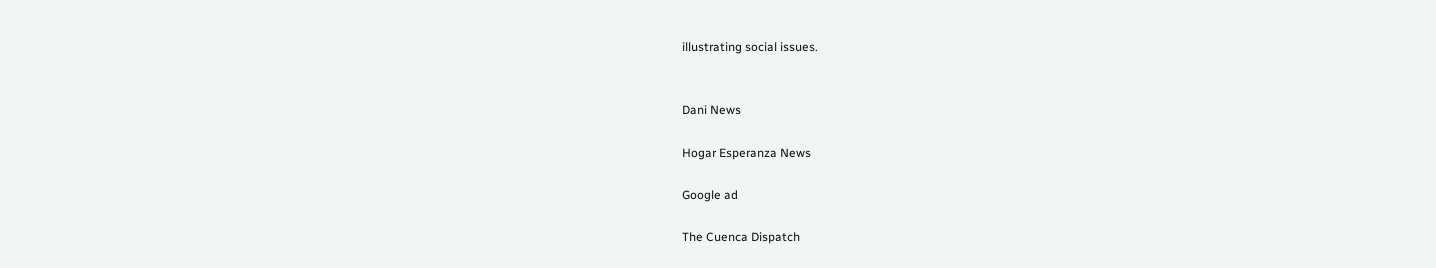illustrating social issues.


Dani News

Hogar Esperanza News

Google ad

The Cuenca Dispatch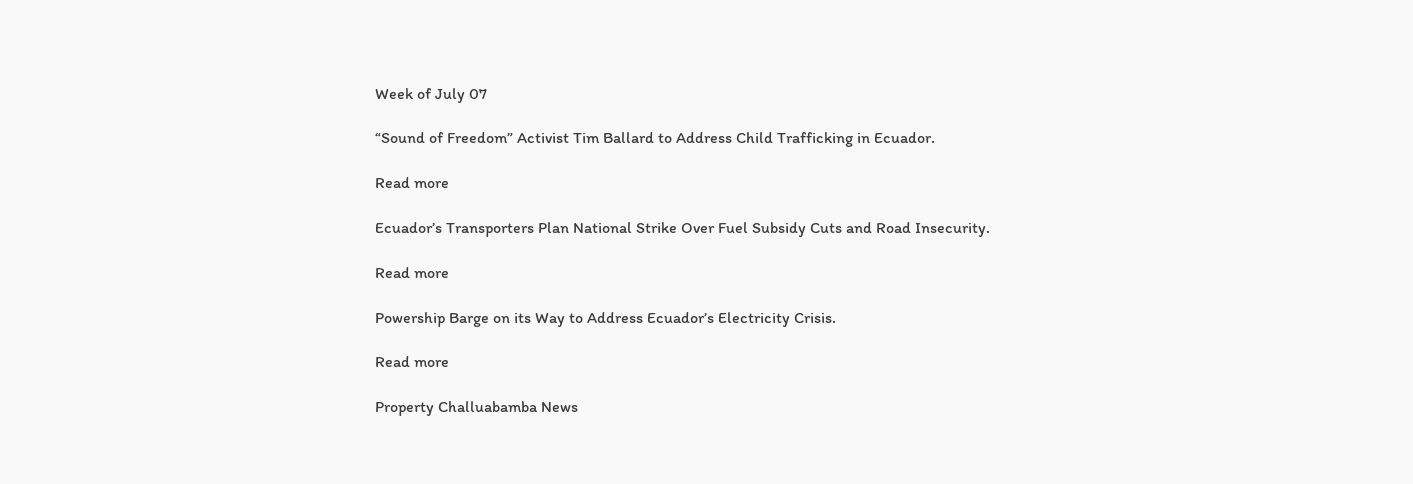Week of July 07

“Sound of Freedom” Activist Tim Ballard to Address Child Trafficking in Ecuador.

Read more

Ecuador’s Transporters Plan National Strike Over Fuel Subsidy Cuts and Road Insecurity.

Read more

Powership Barge on its Way to Address Ecuador’s Electricity Crisis.

Read more

Property Challuabamba News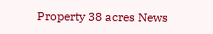Property 38 acres News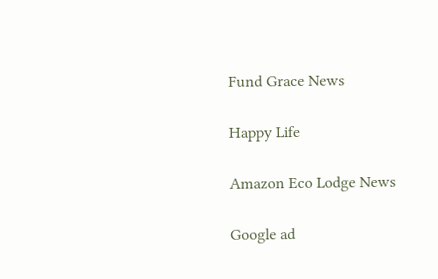Fund Grace News

Happy Life

Amazon Eco Lodge News

Google ad